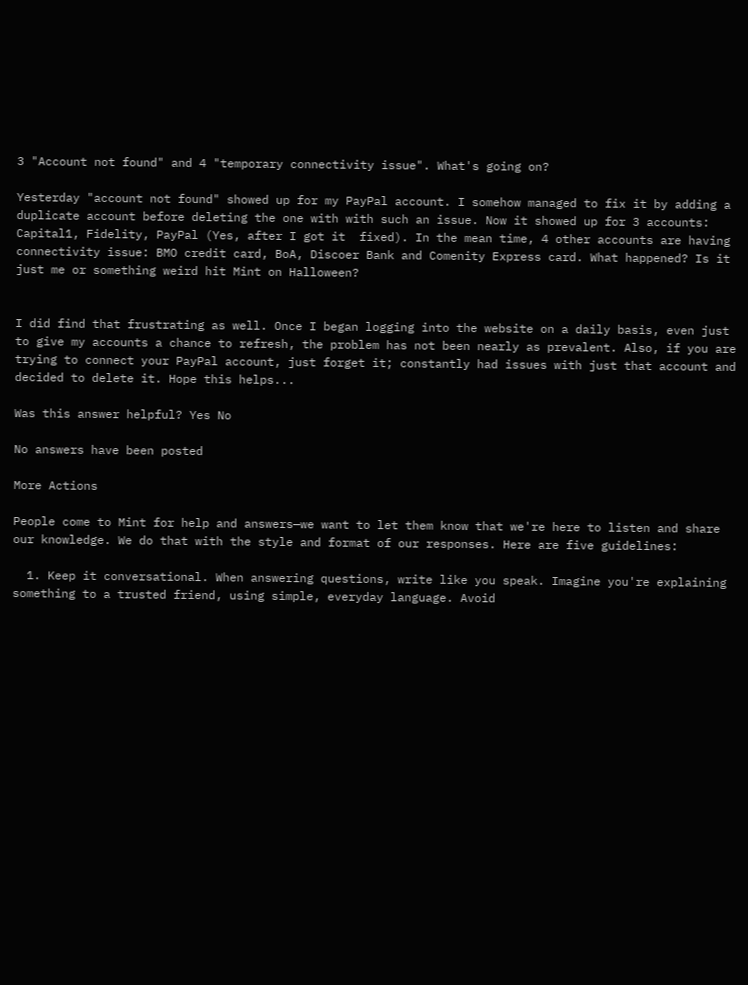3 "Account not found" and 4 "temporary connectivity issue". What's going on?

Yesterday "account not found" showed up for my PayPal account. I somehow managed to fix it by adding a duplicate account before deleting the one with with such an issue. Now it showed up for 3 accounts: Capital1, Fidelity, PayPal (Yes, after I got it  fixed). In the mean time, 4 other accounts are having connectivity issue: BMO credit card, BoA, Discoer Bank and Comenity Express card. What happened? Is it just me or something weird hit Mint on Halloween?


I did find that frustrating as well. Once I began logging into the website on a daily basis, even just to give my accounts a chance to refresh, the problem has not been nearly as prevalent. Also, if you are trying to connect your PayPal account, just forget it; constantly had issues with just that account and decided to delete it. Hope this helps...

Was this answer helpful? Yes No

No answers have been posted

More Actions

People come to Mint for help and answers—we want to let them know that we're here to listen and share our knowledge. We do that with the style and format of our responses. Here are five guidelines:

  1. Keep it conversational. When answering questions, write like you speak. Imagine you're explaining something to a trusted friend, using simple, everyday language. Avoid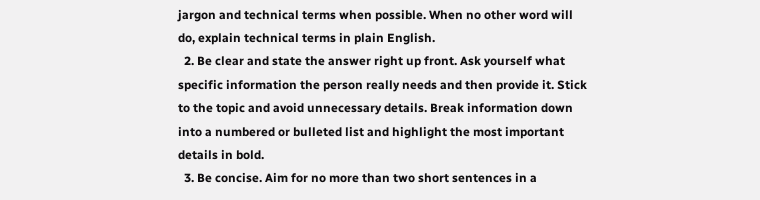jargon and technical terms when possible. When no other word will do, explain technical terms in plain English.
  2. Be clear and state the answer right up front. Ask yourself what specific information the person really needs and then provide it. Stick to the topic and avoid unnecessary details. Break information down into a numbered or bulleted list and highlight the most important details in bold.
  3. Be concise. Aim for no more than two short sentences in a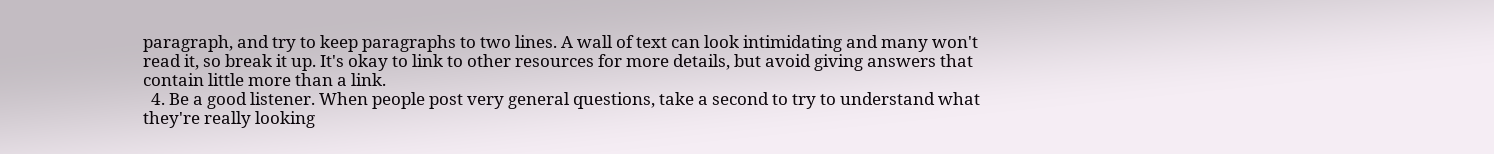paragraph, and try to keep paragraphs to two lines. A wall of text can look intimidating and many won't read it, so break it up. It's okay to link to other resources for more details, but avoid giving answers that contain little more than a link.
  4. Be a good listener. When people post very general questions, take a second to try to understand what they're really looking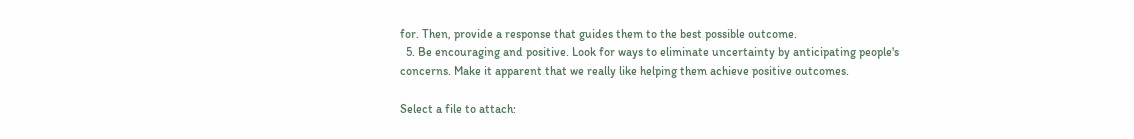for. Then, provide a response that guides them to the best possible outcome.
  5. Be encouraging and positive. Look for ways to eliminate uncertainty by anticipating people's concerns. Make it apparent that we really like helping them achieve positive outcomes.

Select a file to attach: